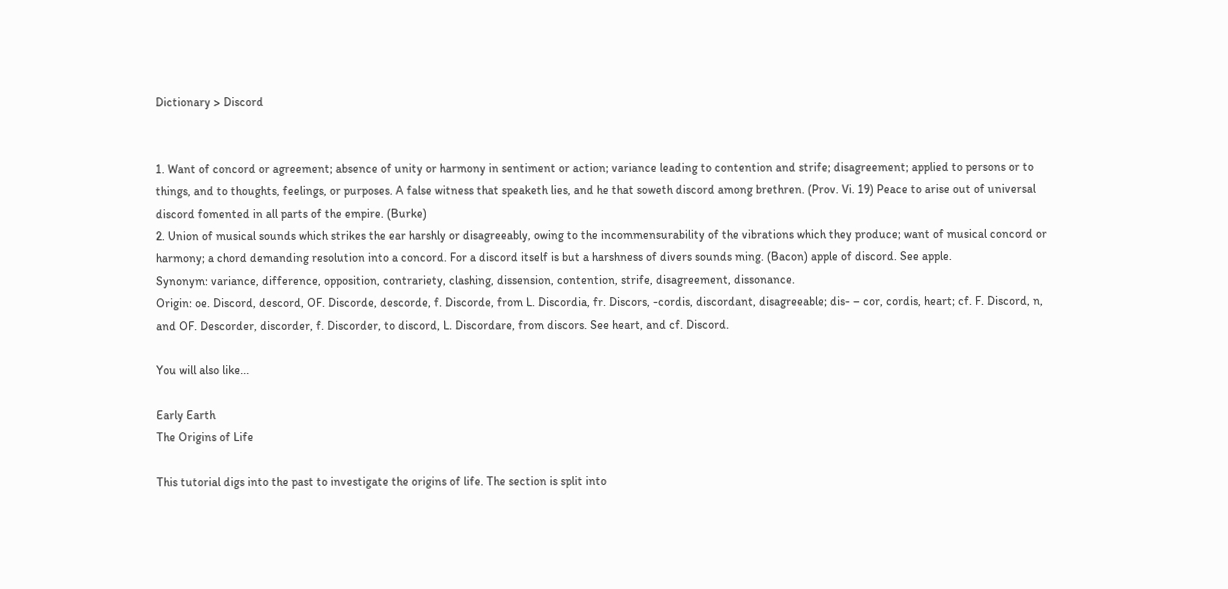Dictionary > Discord


1. Want of concord or agreement; absence of unity or harmony in sentiment or action; variance leading to contention and strife; disagreement; applied to persons or to things, and to thoughts, feelings, or purposes. A false witness that speaketh lies, and he that soweth discord among brethren. (Prov. Vi. 19) Peace to arise out of universal discord fomented in all parts of the empire. (Burke)
2. Union of musical sounds which strikes the ear harshly or disagreeably, owing to the incommensurability of the vibrations which they produce; want of musical concord or harmony; a chord demanding resolution into a concord. For a discord itself is but a harshness of divers sounds ming. (Bacon) apple of discord. See apple.
Synonym: variance, difference, opposition, contrariety, clashing, dissension, contention, strife, disagreement, dissonance.
Origin: oe. Discord, descord, OF. Discorde, descorde, f. Discorde, from L. Discordia, fr. Discors, -cordis, discordant, disagreeable; dis- – cor, cordis, heart; cf. F. Discord, n, and OF. Descorder, discorder, f. Discorder, to discord, L. Discordare, from discors. See heart, and cf. Discord.

You will also like...

Early Earth
The Origins of Life

This tutorial digs into the past to investigate the origins of life. The section is split into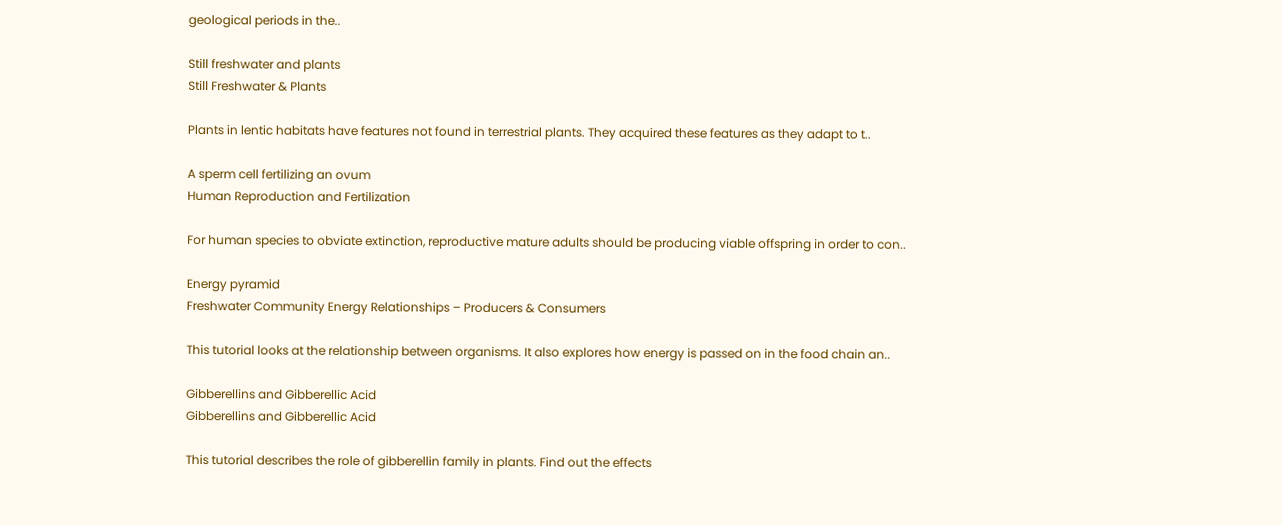geological periods in the..

Still freshwater and plants
Still Freshwater & Plants

Plants in lentic habitats have features not found in terrestrial plants. They acquired these features as they adapt to t..

A sperm cell fertilizing an ovum
Human Reproduction and Fertilization

For human species to obviate extinction, reproductive mature adults should be producing viable offspring in order to con..

Energy pyramid
Freshwater Community Energy Relationships – Producers & Consumers

This tutorial looks at the relationship between organisms. It also explores how energy is passed on in the food chain an..

Gibberellins and Gibberellic Acid
Gibberellins and Gibberellic Acid

This tutorial describes the role of gibberellin family in plants. Find out the effects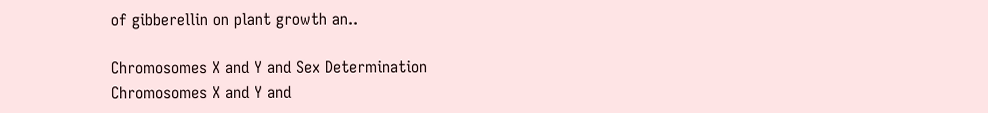of gibberellin on plant growth an..

Chromosomes X and Y and Sex Determination
Chromosomes X and Y and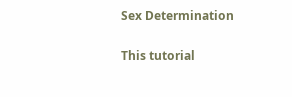Sex Determination

This tutorial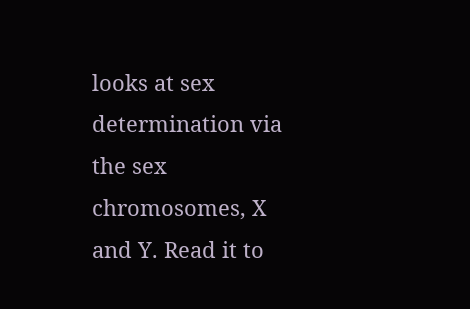looks at sex determination via the sex chromosomes, X and Y. Read it to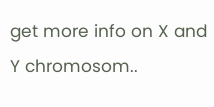get more info on X and Y chromosom..